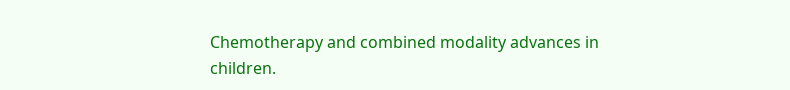Chemotherapy and combined modality advances in children.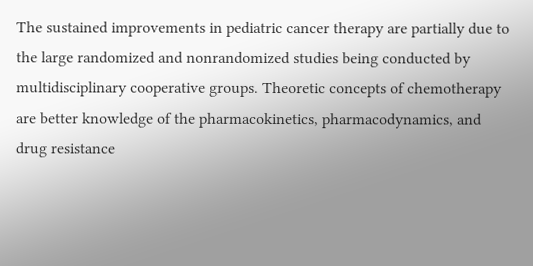The sustained improvements in pediatric cancer therapy are partially due to the large randomized and nonrandomized studies being conducted by multidisciplinary cooperative groups. Theoretic concepts of chemotherapy are better knowledge of the pharmacokinetics, pharmacodynamics, and drug resistance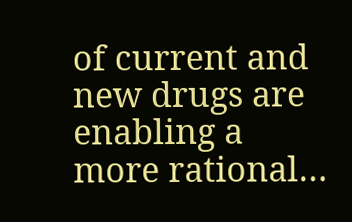of current and new drugs are enabling a more rational…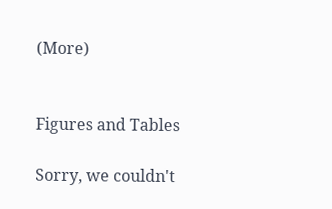(More)


Figures and Tables

Sorry, we couldn't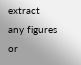extract any figures or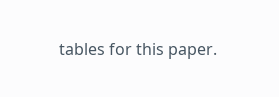tables for this paper.